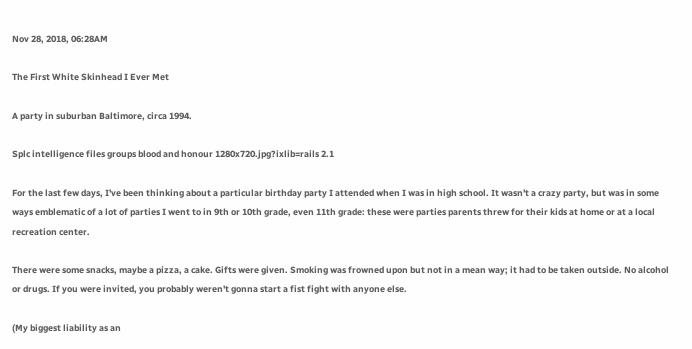Nov 28, 2018, 06:28AM

The First White Skinhead I Ever Met

A party in suburban Baltimore, circa 1994.

Splc intelligence files groups blood and honour 1280x720.jpg?ixlib=rails 2.1

For the last few days, I've been thinking about a particular birthday party I attended when I was in high school. It wasn't a crazy party, but was in some ways emblematic of a lot of parties I went to in 9th or 10th grade, even 11th grade: these were parties parents threw for their kids at home or at a local recreation center.

There were some snacks, maybe a pizza, a cake. Gifts were given. Smoking was frowned upon but not in a mean way; it had to be taken outside. No alcohol or drugs. If you were invited, you probably weren't gonna start a fist fight with anyone else.

(My biggest liability as an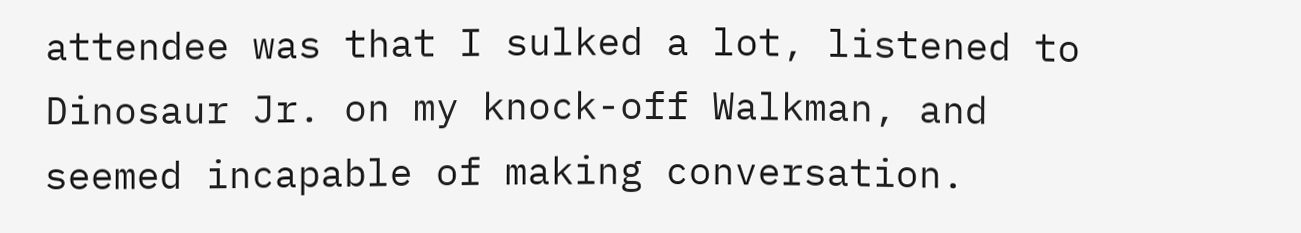attendee was that I sulked a lot, listened to Dinosaur Jr. on my knock-off Walkman, and seemed incapable of making conversation.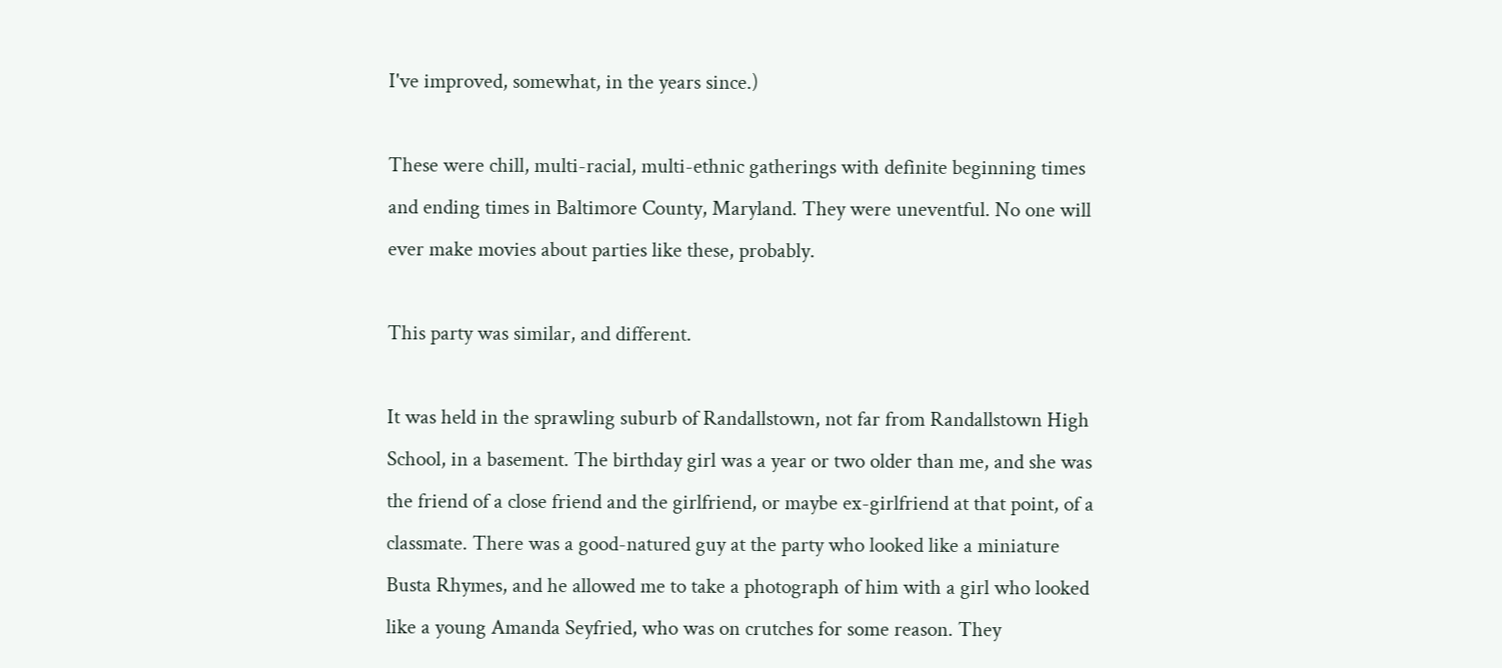I've improved, somewhat, in the years since.)

These were chill, multi-racial, multi-ethnic gatherings with definite beginning times and ending times in Baltimore County, Maryland. They were uneventful. No one will ever make movies about parties like these, probably.

This party was similar, and different.

It was held in the sprawling suburb of Randallstown, not far from Randallstown High School, in a basement. The birthday girl was a year or two older than me, and she was the friend of a close friend and the girlfriend, or maybe ex-girlfriend at that point, of a classmate. There was a good-natured guy at the party who looked like a miniature Busta Rhymes, and he allowed me to take a photograph of him with a girl who looked like a young Amanda Seyfried, who was on crutches for some reason. They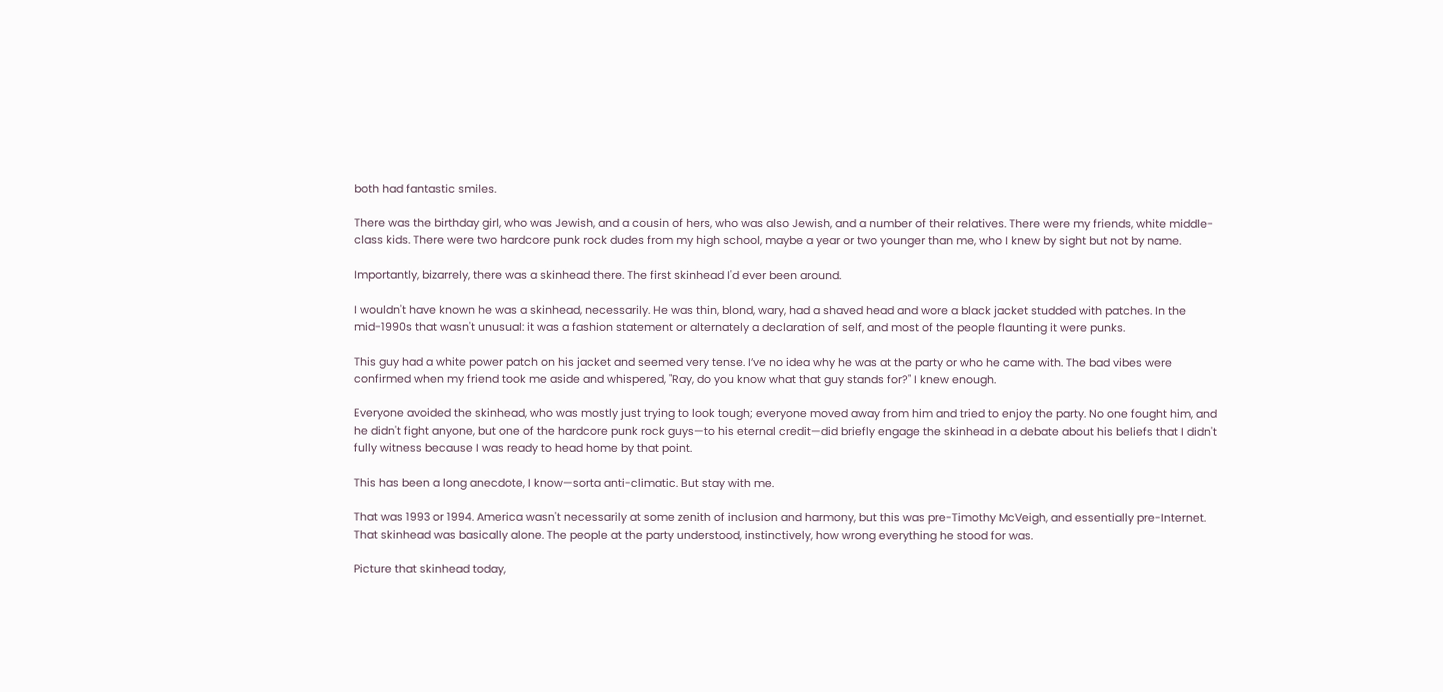both had fantastic smiles.

There was the birthday girl, who was Jewish, and a cousin of hers, who was also Jewish, and a number of their relatives. There were my friends, white middle-class kids. There were two hardcore punk rock dudes from my high school, maybe a year or two younger than me, who I knew by sight but not by name.

Importantly, bizarrely, there was a skinhead there. The first skinhead I'd ever been around.

I wouldn't have known he was a skinhead, necessarily. He was thin, blond, wary, had a shaved head and wore a black jacket studded with patches. In the mid-1990s that wasn't unusual: it was a fashion statement or alternately a declaration of self, and most of the people flaunting it were punks.

This guy had a white power patch on his jacket and seemed very tense. I’ve no idea why he was at the party or who he came with. The bad vibes were confirmed when my friend took me aside and whispered, "Ray, do you know what that guy stands for?" I knew enough.

Everyone avoided the skinhead, who was mostly just trying to look tough; everyone moved away from him and tried to enjoy the party. No one fought him, and he didn't fight anyone, but one of the hardcore punk rock guys—to his eternal credit—did briefly engage the skinhead in a debate about his beliefs that I didn't fully witness because I was ready to head home by that point.

This has been a long anecdote, I know—sorta anti-climatic. But stay with me.

That was 1993 or 1994. America wasn't necessarily at some zenith of inclusion and harmony, but this was pre-Timothy McVeigh, and essentially pre-Internet. That skinhead was basically alone. The people at the party understood, instinctively, how wrong everything he stood for was.

Picture that skinhead today,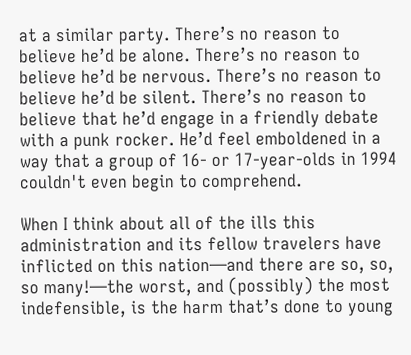at a similar party. There’s no reason to believe he’d be alone. There’s no reason to believe he’d be nervous. There’s no reason to believe he’d be silent. There’s no reason to believe that he’d engage in a friendly debate with a punk rocker. He’d feel emboldened in a way that a group of 16- or 17-year-olds in 1994 couldn't even begin to comprehend.

When I think about all of the ills this administration and its fellow travelers have inflicted on this nation—and there are so, so, so many!—the worst, and (possibly) the most indefensible, is the harm that’s done to young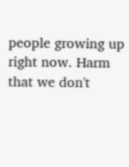people growing up right now. Harm that we don't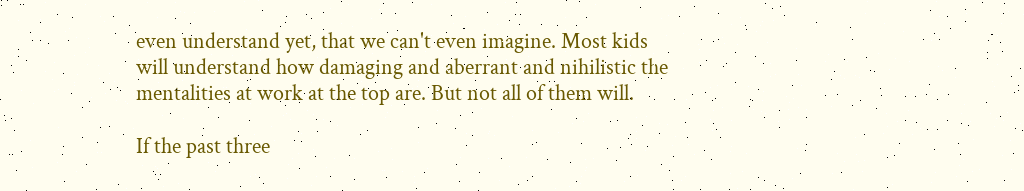even understand yet, that we can't even imagine. Most kids will understand how damaging and aberrant and nihilistic the mentalities at work at the top are. But not all of them will.

If the past three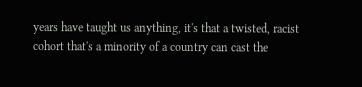years have taught us anything, it's that a twisted, racist cohort that's a minority of a country can cast the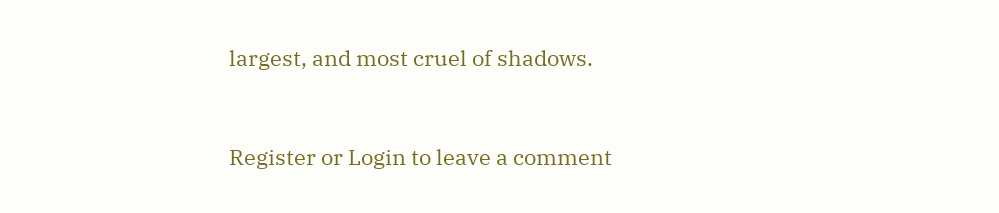largest, and most cruel of shadows.


Register or Login to leave a comment